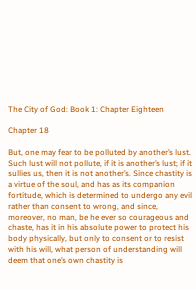The City of God: Book 1: Chapter Eighteen

Chapter 18

But, one may fear to be polluted by another’s lust. Such lust will not pollute, if it is another’s lust; if it sullies us, then it is not another’s. Since chastity is a virtue of the soul, and has as its companion fortitude, which is determined to undergo any evil rather than consent to wrong, and since, moreover, no man, be he ever so courageous and chaste, has it in his absolute power to protect his body physically, but only to consent or to resist with his will, what person of understanding will deem that one’s own chastity is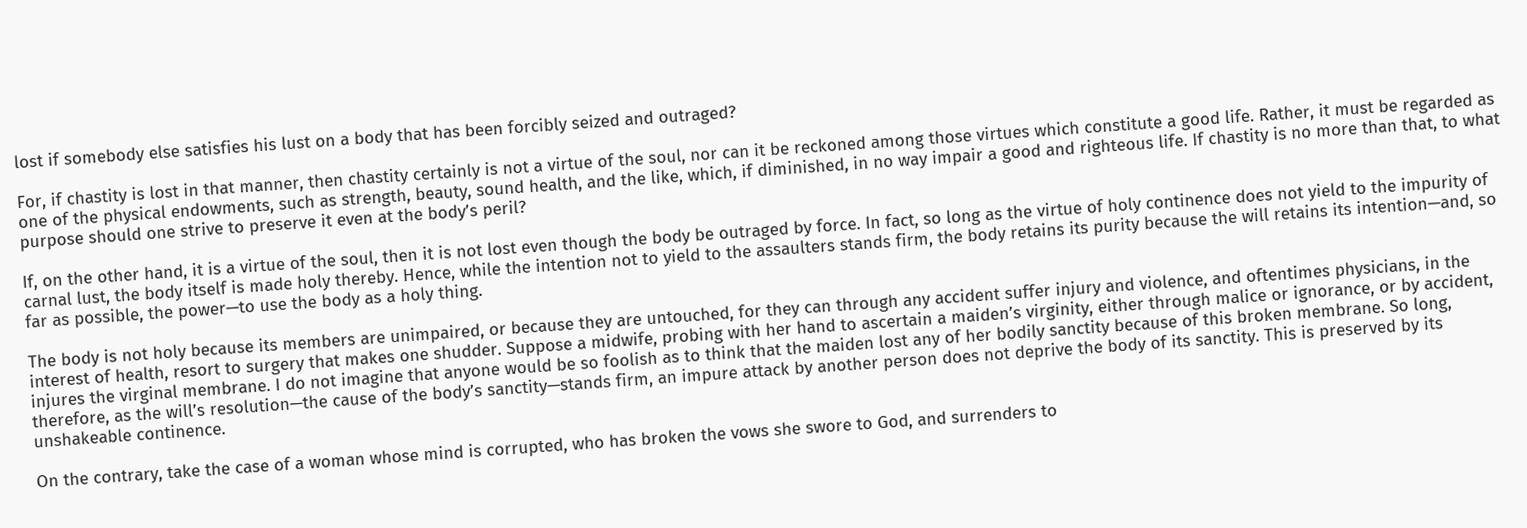lost if somebody else satisfies his lust on a body that has been forcibly seized and outraged?

For, if chastity is lost in that manner, then chastity certainly is not a virtue of the soul, nor can it be reckoned among those virtues which constitute a good life. Rather, it must be regarded as one of the physical endowments, such as strength, beauty, sound health, and the like, which, if diminished, in no way impair a good and righteous life. If chastity is no more than that, to what purpose should one strive to preserve it even at the body’s peril?

If, on the other hand, it is a virtue of the soul, then it is not lost even though the body be outraged by force. In fact, so long as the virtue of holy continence does not yield to the impurity of carnal lust, the body itself is made holy thereby. Hence, while the intention not to yield to the assaulters stands firm, the body retains its purity because the will retains its intention—and, so far as possible, the power—to use the body as a holy thing.

The body is not holy because its members are unimpaired, or because they are untouched, for they can through any accident suffer injury and violence, and oftentimes physicians, in the interest of health, resort to surgery that makes one shudder. Suppose a midwife, probing with her hand to ascertain a maiden’s virginity, either through malice or ignorance, or by accident, injures the virginal membrane. I do not imagine that anyone would be so foolish as to think that the maiden lost any of her bodily sanctity because of this broken membrane. So long, therefore, as the will’s resolution—the cause of the body’s sanctity—stands firm, an impure attack by another person does not deprive the body of its sanctity. This is preserved by its unshakeable continence.

On the contrary, take the case of a woman whose mind is corrupted, who has broken the vows she swore to God, and surrenders to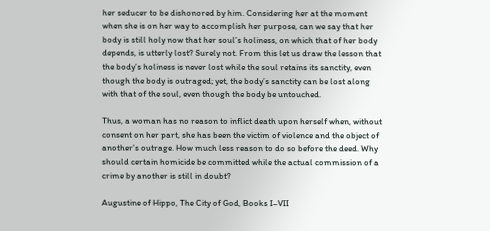her seducer to be dishonored by him. Considering her at the moment when she is on her way to accomplish her purpose, can we say that her body is still holy now that her soul’s holiness, on which that of her body depends, is utterly lost? Surely not. From this let us draw the lesson that the body’s holiness is never lost while the soul retains its sanctity, even though the body is outraged; yet, the body’s sanctity can be lost along with that of the soul, even though the body be untouched.

Thus, a woman has no reason to inflict death upon herself when, without consent on her part, she has been the victim of violence and the object of another’s outrage. How much less reason to do so before the deed. Why should certain homicide be committed while the actual commission of a crime by another is still in doubt?

Augustine of Hippo, The City of God, Books I–VII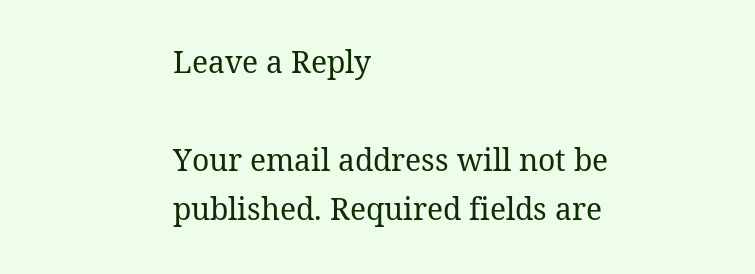Leave a Reply

Your email address will not be published. Required fields are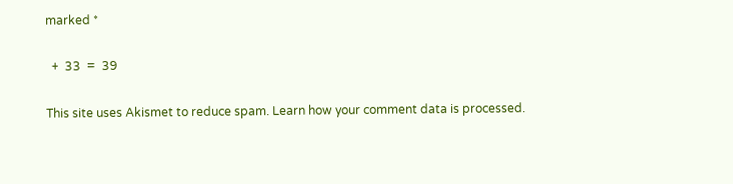marked *

  +  33  =  39

This site uses Akismet to reduce spam. Learn how your comment data is processed.